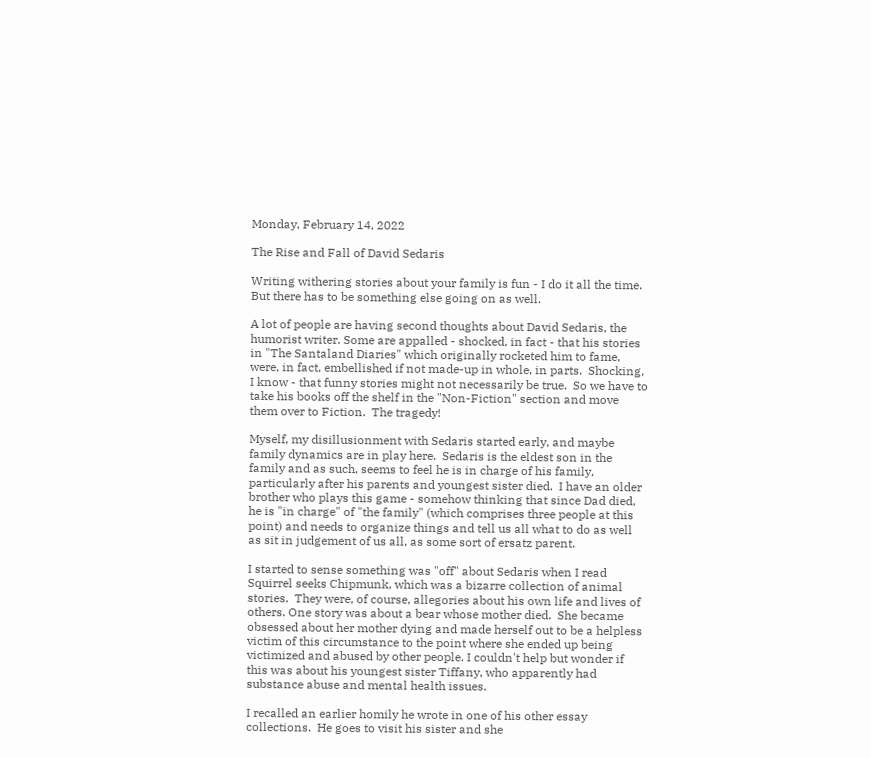Monday, February 14, 2022

The Rise and Fall of David Sedaris

Writing withering stories about your family is fun - I do it all the time.  But there has to be something else going on as well.

A lot of people are having second thoughts about David Sedaris, the humorist writer. Some are appalled - shocked, in fact - that his stories in "The Santaland Diaries" which originally rocketed him to fame, were, in fact, embellished if not made-up in whole, in parts.  Shocking, I know - that funny stories might not necessarily be true.  So we have to take his books off the shelf in the "Non-Fiction" section and move them over to Fiction.  The tragedy!

Myself, my disillusionment with Sedaris started early, and maybe family dynamics are in play here.  Sedaris is the eldest son in the family and as such, seems to feel he is in charge of his family, particularly after his parents and youngest sister died.  I have an older brother who plays this game - somehow thinking that since Dad died, he is "in charge" of "the family" (which comprises three people at this point) and needs to organize things and tell us all what to do as well as sit in judgement of us all, as some sort of ersatz parent.

I started to sense something was "off" about Sedaris when I read Squirrel seeks Chipmunk, which was a bizarre collection of animal stories.  They were, of course, allegories about his own life and lives of others. One story was about a bear whose mother died.  She became obsessed about her mother dying and made herself out to be a helpless victim of this circumstance to the point where she ended up being victimized and abused by other people. I couldn't help but wonder if this was about his youngest sister Tiffany, who apparently had substance abuse and mental health issues.

I recalled an earlier homily he wrote in one of his other essay collections.  He goes to visit his sister and she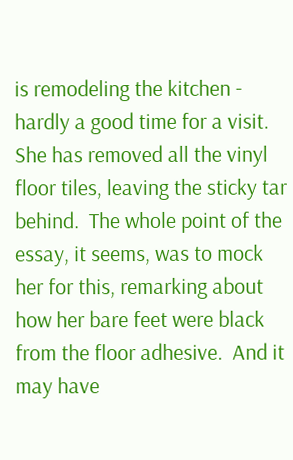is remodeling the kitchen - hardly a good time for a visit.  She has removed all the vinyl floor tiles, leaving the sticky tar behind.  The whole point of the essay, it seems, was to mock her for this, remarking about how her bare feet were black from the floor adhesive.  And it may have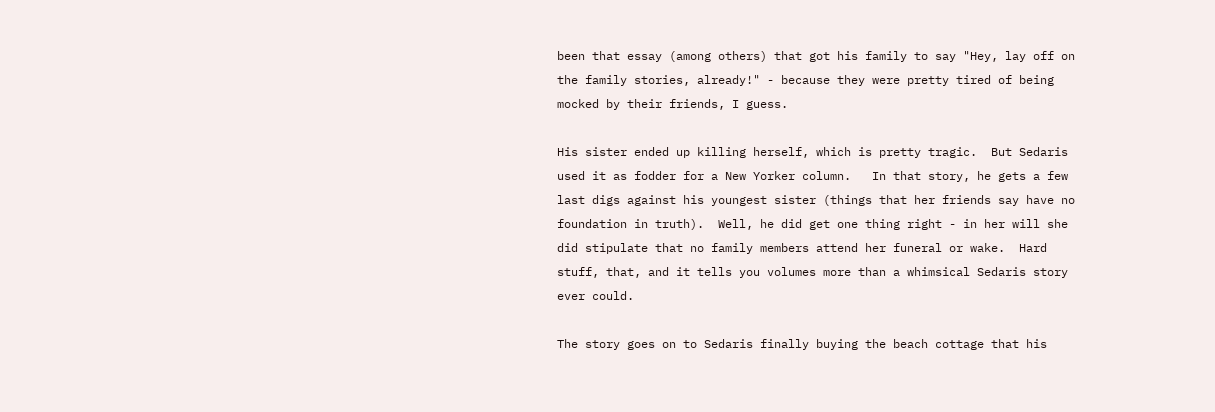been that essay (among others) that got his family to say "Hey, lay off on the family stories, already!" - because they were pretty tired of being mocked by their friends, I guess.

His sister ended up killing herself, which is pretty tragic.  But Sedaris used it as fodder for a New Yorker column.   In that story, he gets a few last digs against his youngest sister (things that her friends say have no foundation in truth).  Well, he did get one thing right - in her will she did stipulate that no family members attend her funeral or wake.  Hard stuff, that, and it tells you volumes more than a whimsical Sedaris story ever could.

The story goes on to Sedaris finally buying the beach cottage that his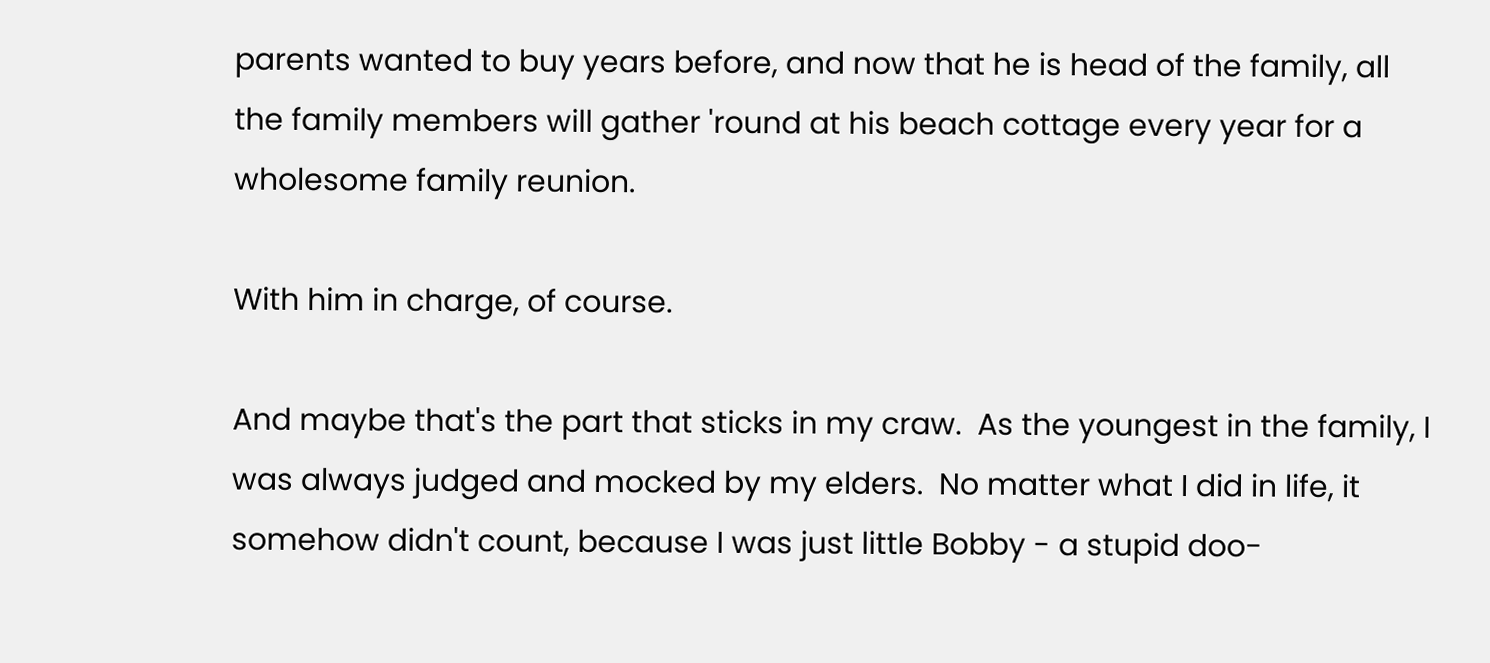parents wanted to buy years before, and now that he is head of the family, all the family members will gather 'round at his beach cottage every year for a wholesome family reunion.

With him in charge, of course.

And maybe that's the part that sticks in my craw.  As the youngest in the family, I was always judged and mocked by my elders.  No matter what I did in life, it somehow didn't count, because I was just little Bobby - a stupid doo-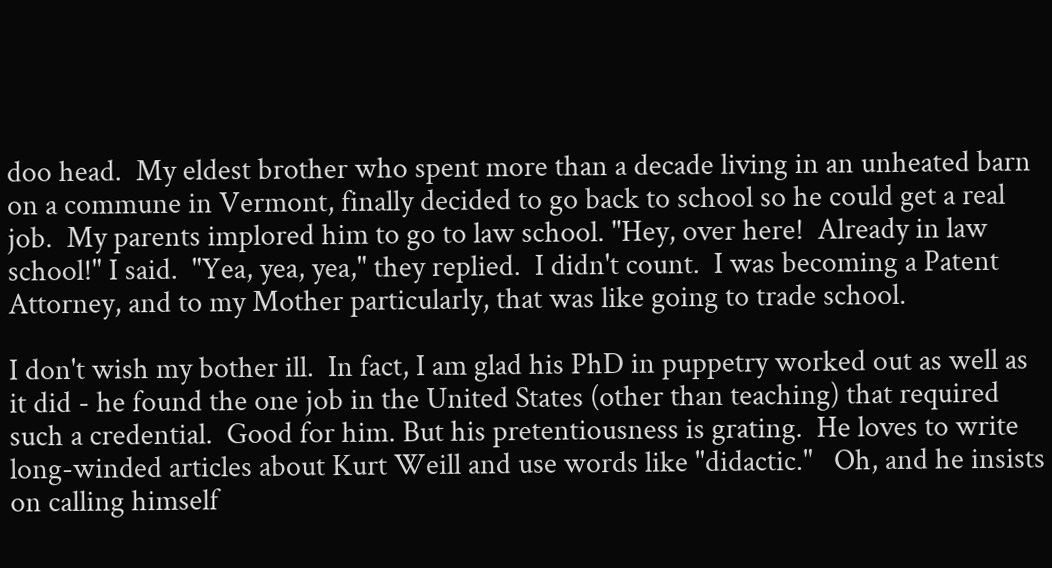doo head.  My eldest brother who spent more than a decade living in an unheated barn on a commune in Vermont, finally decided to go back to school so he could get a real job.  My parents implored him to go to law school. "Hey, over here!  Already in law school!" I said.  "Yea, yea, yea," they replied.  I didn't count.  I was becoming a Patent Attorney, and to my Mother particularly, that was like going to trade school.

I don't wish my bother ill.  In fact, I am glad his PhD in puppetry worked out as well as it did - he found the one job in the United States (other than teaching) that required such a credential.  Good for him. But his pretentiousness is grating.  He loves to write long-winded articles about Kurt Weill and use words like "didactic."   Oh, and he insists on calling himself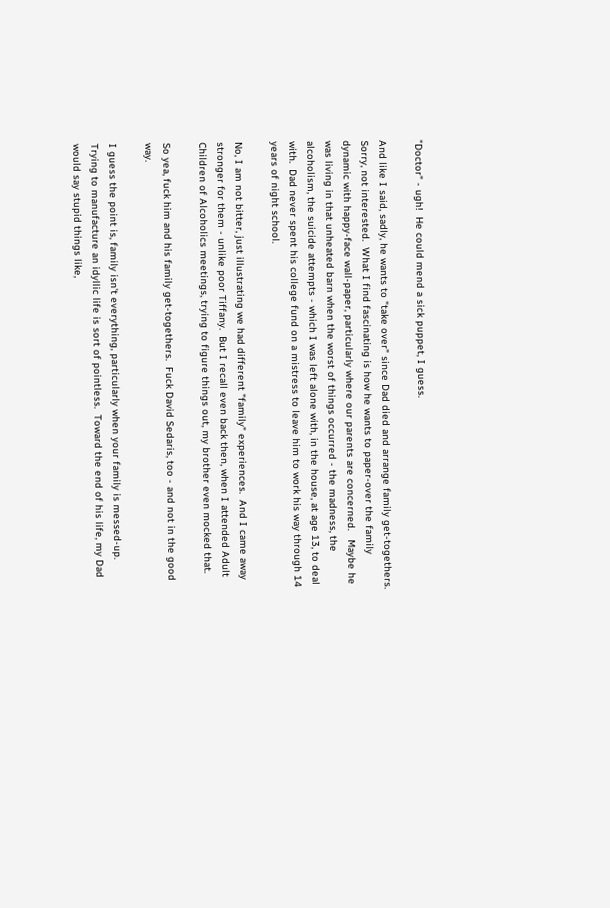"Doctor" - ugh!  He could mend a sick puppet, I guess.

And like I said, sadly, he wants to "take over" since Dad died and arrange family get-togethers.  Sorry, not interested.  What I find fascinating is how he wants to paper-over the family dynamic with happy-face wall-paper, particularly where our parents are concerned.   Maybe he was living in that unheated barn when the worst of things occurred - the madness, the alcoholism, the suicide attempts - which I was left alone with, in the house, at age 13, to deal with.  Dad never spent his college fund on a mistress to leave him to work his way through 14 years of night school.

No, I am not bitter, just illustrating we had different "family" experiences.  And I came away stronger for them - unlike poor Tiffany.  But I recall even back then, when I attended Adult Children of Alcoholics meetings, trying to figure things out, my brother even mocked that.

So yea, fuck him and his family get-togethers.  Fuck David Sedaris, too - and not in the good way.

I guess the point is, family isn't everything, particularly when your family is messed-up.  Trying to manufacture an idyllic life is sort of pointless.  Toward the end of his life, my Dad would say stupid things like,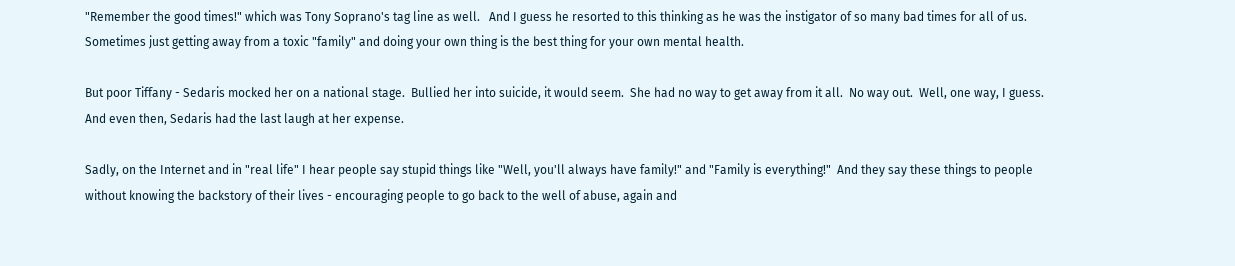"Remember the good times!" which was Tony Soprano's tag line as well.   And I guess he resorted to this thinking as he was the instigator of so many bad times for all of us.  Sometimes just getting away from a toxic "family" and doing your own thing is the best thing for your own mental health.

But poor Tiffany - Sedaris mocked her on a national stage.  Bullied her into suicide, it would seem.  She had no way to get away from it all.  No way out.  Well, one way, I guess.  And even then, Sedaris had the last laugh at her expense.

Sadly, on the Internet and in "real life" I hear people say stupid things like "Well, you'll always have family!" and "Family is everything!"  And they say these things to people without knowing the backstory of their lives - encouraging people to go back to the well of abuse, again and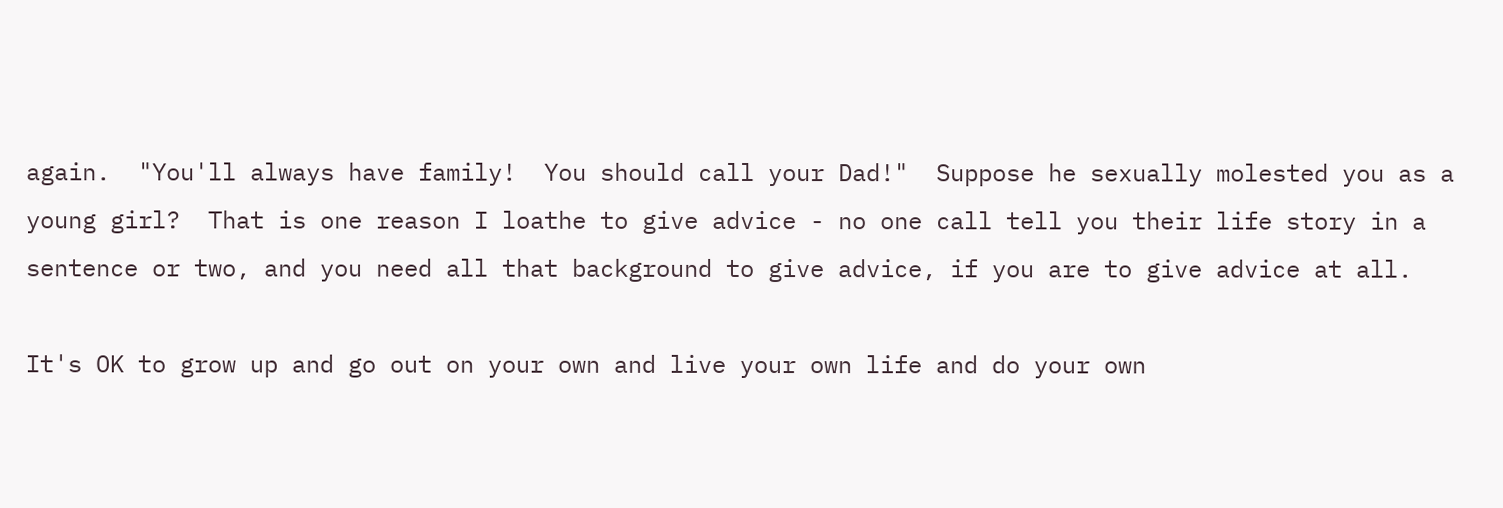again.  "You'll always have family!  You should call your Dad!"  Suppose he sexually molested you as a young girl?  That is one reason I loathe to give advice - no one call tell you their life story in a sentence or two, and you need all that background to give advice, if you are to give advice at all.

It's OK to grow up and go out on your own and live your own life and do your own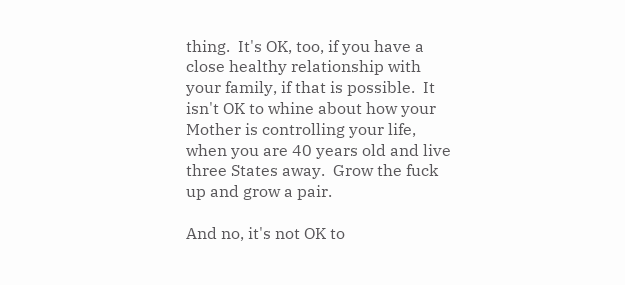thing.  It's OK, too, if you have a close healthy relationship with your family, if that is possible.  It isn't OK to whine about how your Mother is controlling your life, when you are 40 years old and live three States away.  Grow the fuck up and grow a pair.

And no, it's not OK to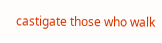castigate those who walk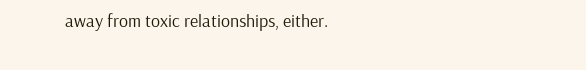away from toxic relationships, either.